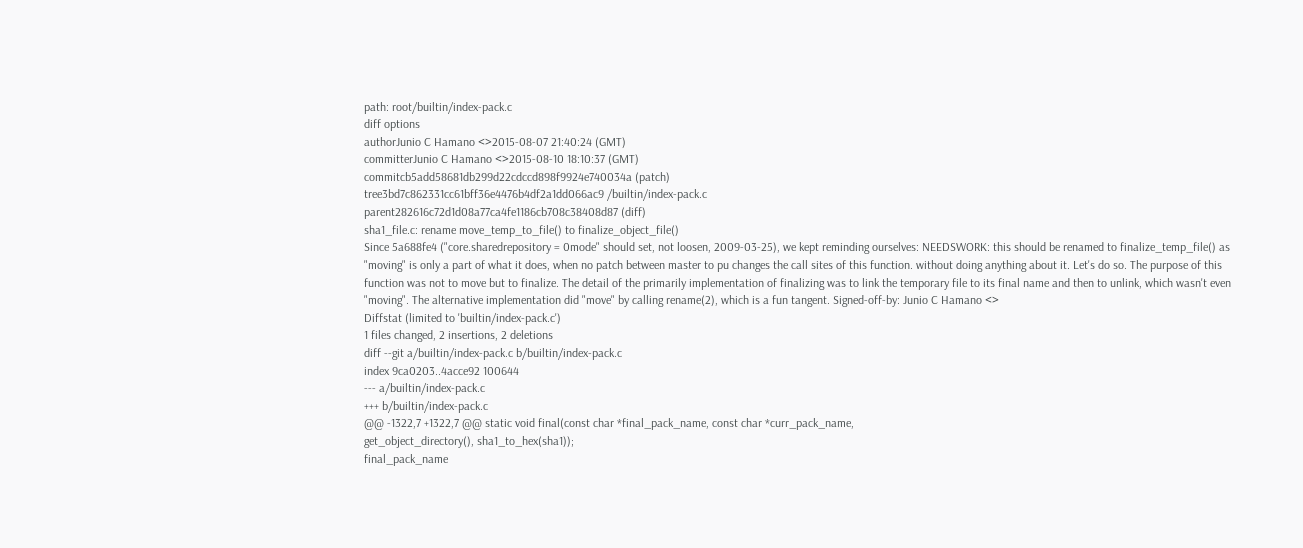path: root/builtin/index-pack.c
diff options
authorJunio C Hamano <>2015-08-07 21:40:24 (GMT)
committerJunio C Hamano <>2015-08-10 18:10:37 (GMT)
commitcb5add58681db299d22cdccd898f9924e740034a (patch)
tree3bd7c862331cc61bff36e4476b4df2a1dd066ac9 /builtin/index-pack.c
parent282616c72d1d08a77ca4fe1186cb708c38408d87 (diff)
sha1_file.c: rename move_temp_to_file() to finalize_object_file()
Since 5a688fe4 ("core.sharedrepository = 0mode" should set, not loosen, 2009-03-25), we kept reminding ourselves: NEEDSWORK: this should be renamed to finalize_temp_file() as "moving" is only a part of what it does, when no patch between master to pu changes the call sites of this function. without doing anything about it. Let's do so. The purpose of this function was not to move but to finalize. The detail of the primarily implementation of finalizing was to link the temporary file to its final name and then to unlink, which wasn't even "moving". The alternative implementation did "move" by calling rename(2), which is a fun tangent. Signed-off-by: Junio C Hamano <>
Diffstat (limited to 'builtin/index-pack.c')
1 files changed, 2 insertions, 2 deletions
diff --git a/builtin/index-pack.c b/builtin/index-pack.c
index 9ca0203..4acce92 100644
--- a/builtin/index-pack.c
+++ b/builtin/index-pack.c
@@ -1322,7 +1322,7 @@ static void final(const char *final_pack_name, const char *curr_pack_name,
get_object_directory(), sha1_to_hex(sha1));
final_pack_name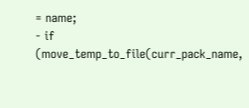= name;
- if (move_temp_to_file(curr_pack_name,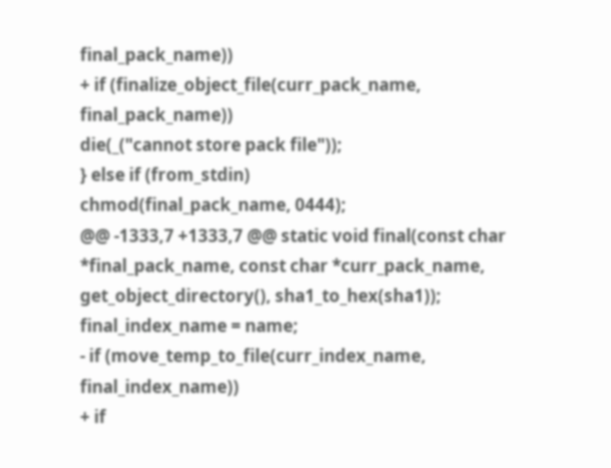final_pack_name))
+ if (finalize_object_file(curr_pack_name, final_pack_name))
die(_("cannot store pack file"));
} else if (from_stdin)
chmod(final_pack_name, 0444);
@@ -1333,7 +1333,7 @@ static void final(const char *final_pack_name, const char *curr_pack_name,
get_object_directory(), sha1_to_hex(sha1));
final_index_name = name;
- if (move_temp_to_file(curr_index_name, final_index_name))
+ if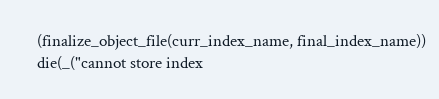(finalize_object_file(curr_index_name, final_index_name))
die(_("cannot store index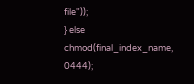file"));
} else
chmod(final_index_name, 0444);